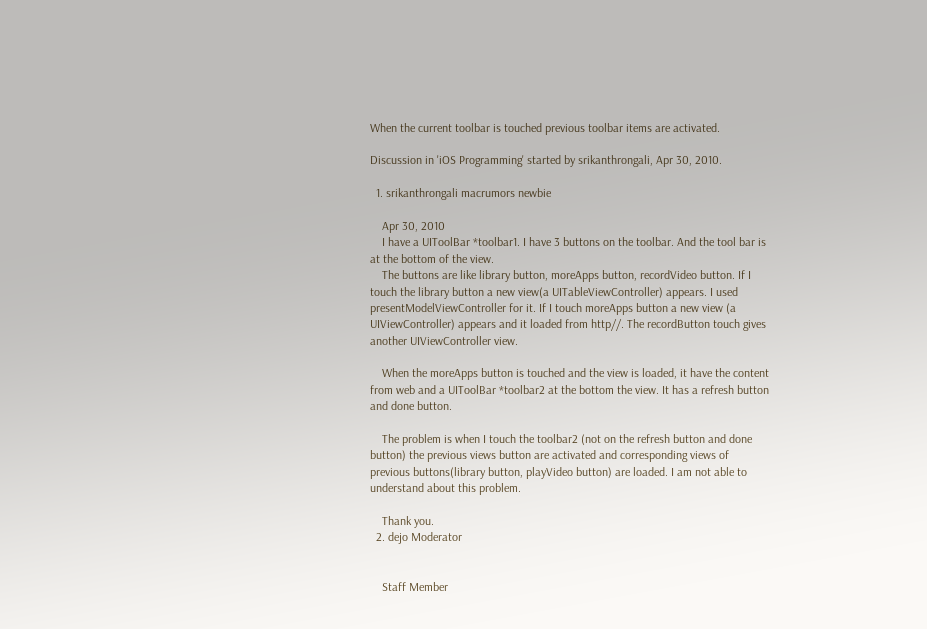When the current toolbar is touched previous toolbar items are activated.

Discussion in 'iOS Programming' started by srikanthrongali, Apr 30, 2010.

  1. srikanthrongali macrumors newbie

    Apr 30, 2010
    I have a UIToolBar *toolbar1. I have 3 buttons on the toolbar. And the tool bar is at the bottom of the view.
    The buttons are like library button, moreApps button, recordVideo button. If I touch the library button a new view(a UITableViewController) appears. I used presentModelViewController for it. If I touch moreApps button a new view (a UIViewController) appears and it loaded from http//. The recordButton touch gives another UIViewController view.

    When the moreApps button is touched and the view is loaded, it have the content from web and a UIToolBar *toolbar2 at the bottom the view. It has a refresh button and done button.

    The problem is when I touch the toolbar2 (not on the refresh button and done button) the previous views button are activated and corresponding views of previous buttons(library button, playVideo button) are loaded. I am not able to understand about this problem.

    Thank you.
  2. dejo Moderator


    Staff Member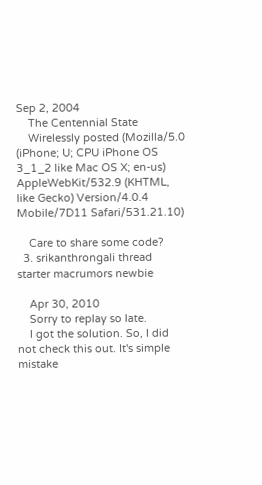Sep 2, 2004
    The Centennial State
    Wirelessly posted (Mozilla/5.0 (iPhone; U; CPU iPhone OS 3_1_2 like Mac OS X; en-us) AppleWebKit/532.9 (KHTML, like Gecko) Version/4.0.4 Mobile/7D11 Safari/531.21.10)

    Care to share some code?
  3. srikanthrongali thread starter macrumors newbie

    Apr 30, 2010
    Sorry to replay so late.
    I got the solution. So, I did not check this out. It's simple mistake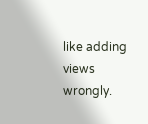like adding views wrongly.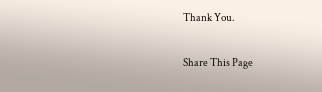Thank You.

Share This Page